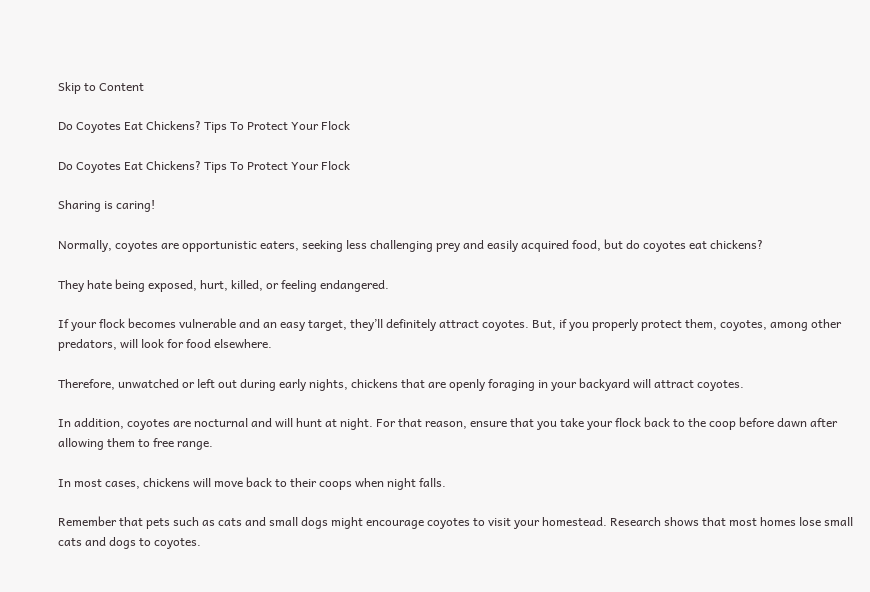Skip to Content

Do Coyotes Eat Chickens? Tips To Protect Your Flock

Do Coyotes Eat Chickens? Tips To Protect Your Flock

Sharing is caring!

Normally, coyotes are opportunistic eaters, seeking less challenging prey and easily acquired food, but do coyotes eat chickens?

They hate being exposed, hurt, killed, or feeling endangered.

If your flock becomes vulnerable and an easy target, they’ll definitely attract coyotes. But, if you properly protect them, coyotes, among other predators, will look for food elsewhere.

Therefore, unwatched or left out during early nights, chickens that are openly foraging in your backyard will attract coyotes.

In addition, coyotes are nocturnal and will hunt at night. For that reason, ensure that you take your flock back to the coop before dawn after allowing them to free range.

In most cases, chickens will move back to their coops when night falls.

Remember that pets such as cats and small dogs might encourage coyotes to visit your homestead. Research shows that most homes lose small cats and dogs to coyotes.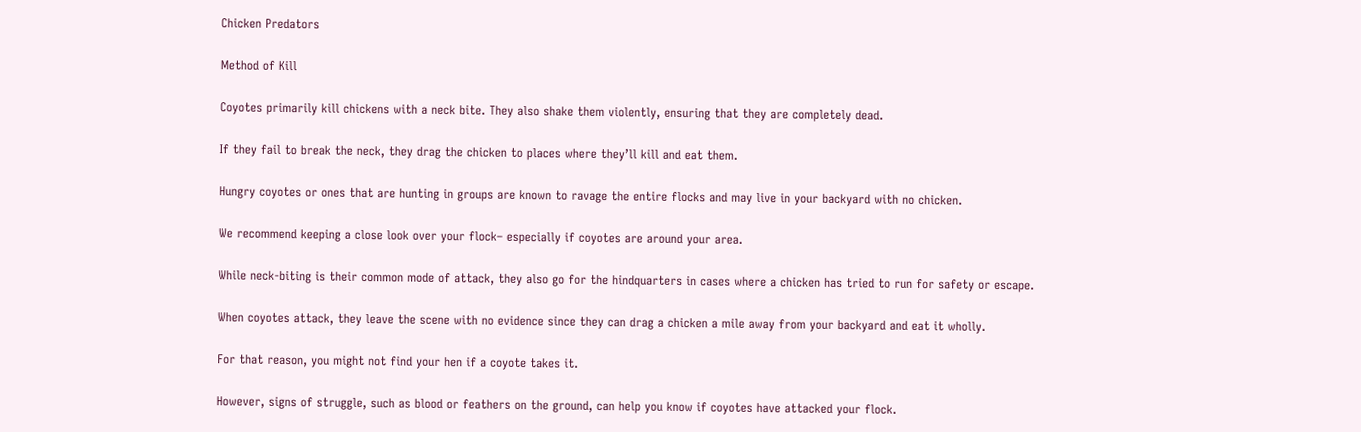Chicken Predators

Method of Kill

Coyotes primarily kill chickens with a neck bite. They also shake them violently, ensuring that they are completely dead.

If they fail to break the neck, they drag the chicken to places where they’ll kill and eat them.

Hungry coyotes or ones that are hunting in groups are known to ravage the entire flocks and may live in your backyard with no chicken.

We recommend keeping a close look over your flock– especially if coyotes are around your area.

While neck-biting is their common mode of attack, they also go for the hindquarters in cases where a chicken has tried to run for safety or escape.

When coyotes attack, they leave the scene with no evidence since they can drag a chicken a mile away from your backyard and eat it wholly.

For that reason, you might not find your hen if a coyote takes it.

However, signs of struggle, such as blood or feathers on the ground, can help you know if coyotes have attacked your flock.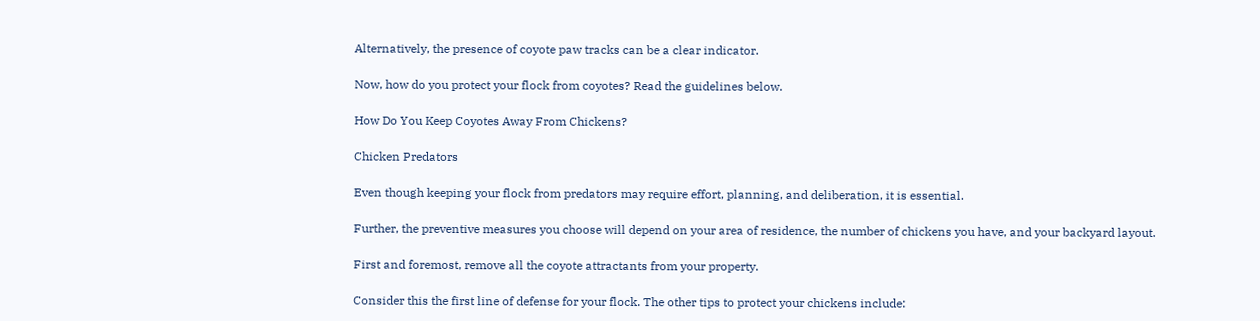Alternatively, the presence of coyote paw tracks can be a clear indicator.

Now, how do you protect your flock from coyotes? Read the guidelines below.

How Do You Keep Coyotes Away From Chickens?

Chicken Predators

Even though keeping your flock from predators may require effort, planning, and deliberation, it is essential.

Further, the preventive measures you choose will depend on your area of residence, the number of chickens you have, and your backyard layout.

First and foremost, remove all the coyote attractants from your property.

Consider this the first line of defense for your flock. The other tips to protect your chickens include: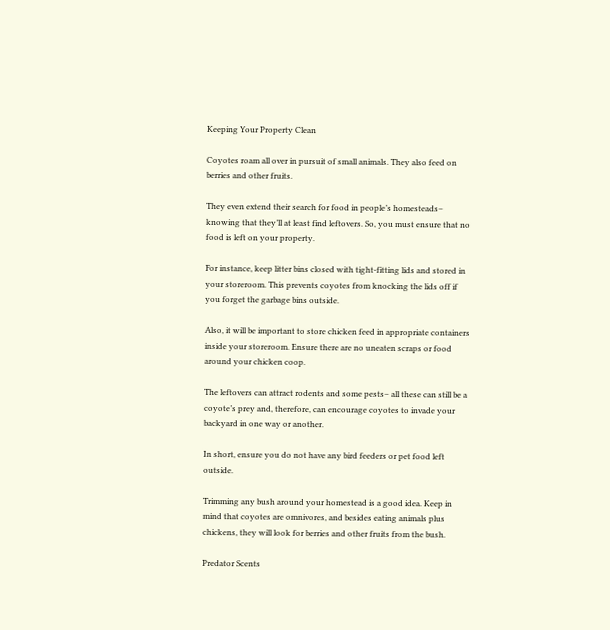Keeping Your Property Clean

Coyotes roam all over in pursuit of small animals. They also feed on berries and other fruits.

They even extend their search for food in people’s homesteads– knowing that they’ll at least find leftovers. So, you must ensure that no food is left on your property.

For instance, keep litter bins closed with tight-fitting lids and stored in your storeroom. This prevents coyotes from knocking the lids off if you forget the garbage bins outside.

Also, it will be important to store chicken feed in appropriate containers inside your storeroom. Ensure there are no uneaten scraps or food around your chicken coop.

The leftovers can attract rodents and some pests– all these can still be a coyote’s prey and, therefore, can encourage coyotes to invade your backyard in one way or another.

In short, ensure you do not have any bird feeders or pet food left outside.

Trimming any bush around your homestead is a good idea. Keep in mind that coyotes are omnivores, and besides eating animals plus chickens, they will look for berries and other fruits from the bush.

Predator Scents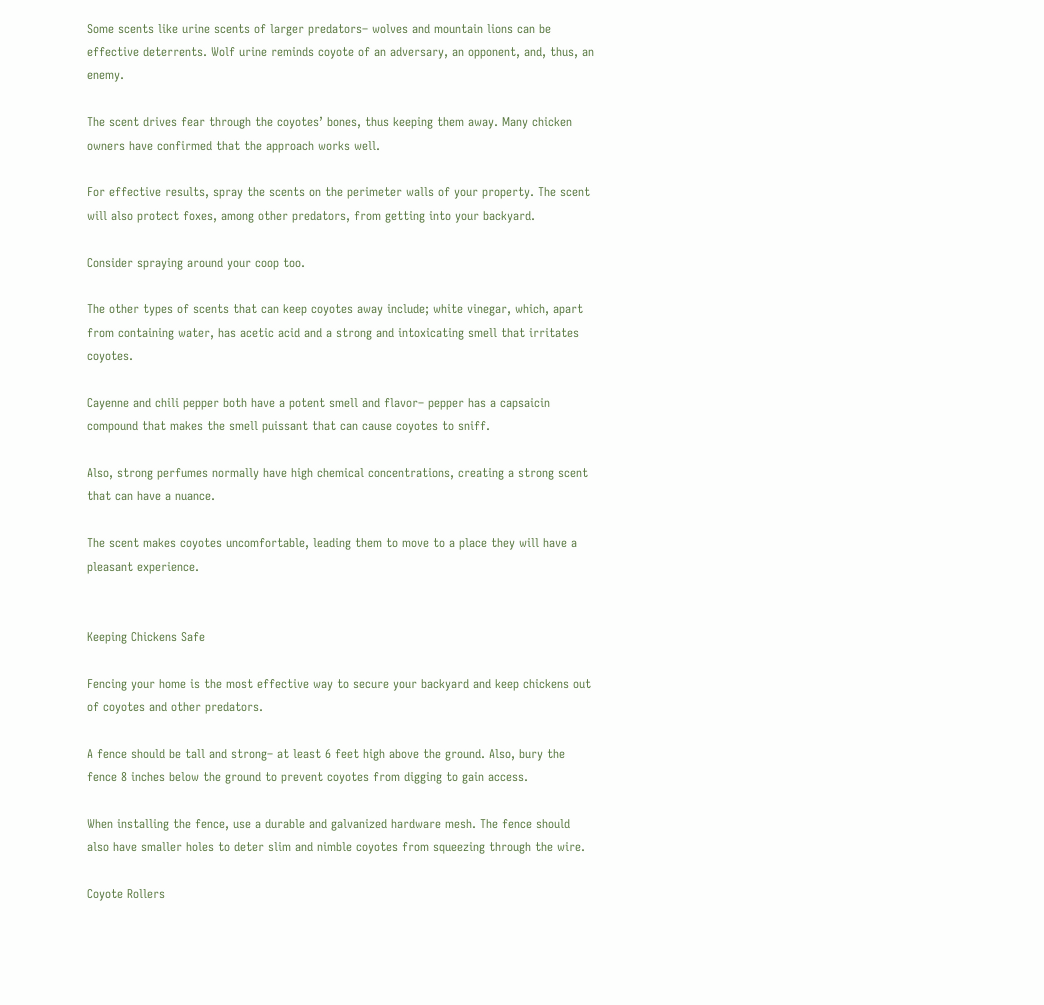Some scents like urine scents of larger predators– wolves and mountain lions can be effective deterrents. Wolf urine reminds coyote of an adversary, an opponent, and, thus, an enemy.

The scent drives fear through the coyotes’ bones, thus keeping them away. Many chicken owners have confirmed that the approach works well.

For effective results, spray the scents on the perimeter walls of your property. The scent will also protect foxes, among other predators, from getting into your backyard.

Consider spraying around your coop too.

The other types of scents that can keep coyotes away include; white vinegar, which, apart from containing water, has acetic acid and a strong and intoxicating smell that irritates coyotes.

Cayenne and chili pepper both have a potent smell and flavor– pepper has a capsaicin compound that makes the smell puissant that can cause coyotes to sniff.

Also, strong perfumes normally have high chemical concentrations, creating a strong scent that can have a nuance.

The scent makes coyotes uncomfortable, leading them to move to a place they will have a pleasant experience.


Keeping Chickens Safe

Fencing your home is the most effective way to secure your backyard and keep chickens out of coyotes and other predators.

A fence should be tall and strong– at least 6 feet high above the ground. Also, bury the fence 8 inches below the ground to prevent coyotes from digging to gain access.

When installing the fence, use a durable and galvanized hardware mesh. The fence should also have smaller holes to deter slim and nimble coyotes from squeezing through the wire.

Coyote Rollers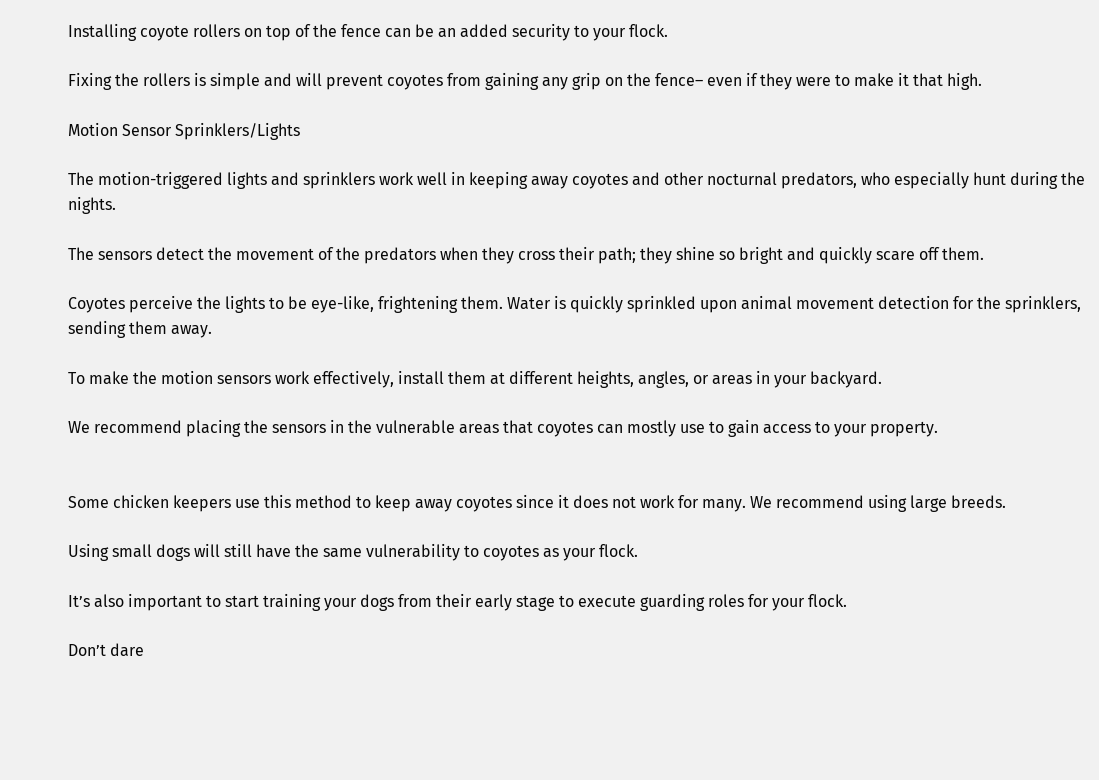Installing coyote rollers on top of the fence can be an added security to your flock.

Fixing the rollers is simple and will prevent coyotes from gaining any grip on the fence– even if they were to make it that high.

Motion Sensor Sprinklers/Lights

The motion-triggered lights and sprinklers work well in keeping away coyotes and other nocturnal predators, who especially hunt during the nights.

The sensors detect the movement of the predators when they cross their path; they shine so bright and quickly scare off them.

Coyotes perceive the lights to be eye-like, frightening them. Water is quickly sprinkled upon animal movement detection for the sprinklers, sending them away.

To make the motion sensors work effectively, install them at different heights, angles, or areas in your backyard.

We recommend placing the sensors in the vulnerable areas that coyotes can mostly use to gain access to your property.


Some chicken keepers use this method to keep away coyotes since it does not work for many. We recommend using large breeds.

Using small dogs will still have the same vulnerability to coyotes as your flock.

It’s also important to start training your dogs from their early stage to execute guarding roles for your flock.

Don’t dare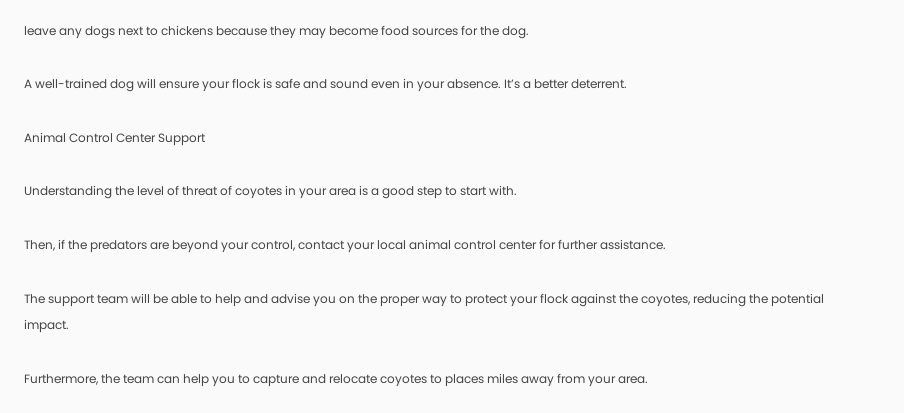leave any dogs next to chickens because they may become food sources for the dog.

A well-trained dog will ensure your flock is safe and sound even in your absence. It’s a better deterrent.

Animal Control Center Support

Understanding the level of threat of coyotes in your area is a good step to start with.

Then, if the predators are beyond your control, contact your local animal control center for further assistance.

The support team will be able to help and advise you on the proper way to protect your flock against the coyotes, reducing the potential impact.

Furthermore, the team can help you to capture and relocate coyotes to places miles away from your area.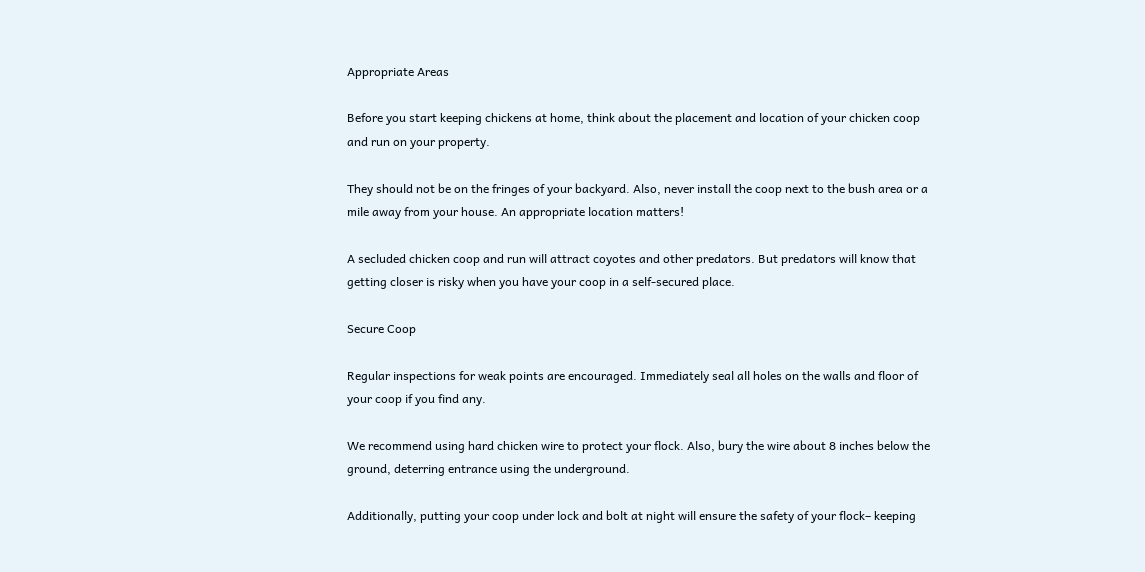Appropriate Areas

Before you start keeping chickens at home, think about the placement and location of your chicken coop and run on your property.

They should not be on the fringes of your backyard. Also, never install the coop next to the bush area or a mile away from your house. An appropriate location matters!

A secluded chicken coop and run will attract coyotes and other predators. But predators will know that getting closer is risky when you have your coop in a self-secured place.

Secure Coop

Regular inspections for weak points are encouraged. Immediately seal all holes on the walls and floor of your coop if you find any.

We recommend using hard chicken wire to protect your flock. Also, bury the wire about 8 inches below the ground, deterring entrance using the underground.

Additionally, putting your coop under lock and bolt at night will ensure the safety of your flock– keeping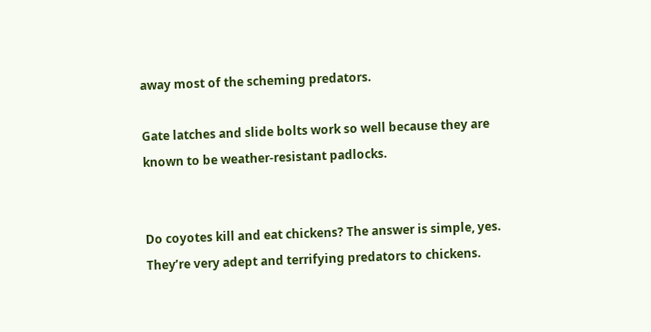away most of the scheming predators.

Gate latches and slide bolts work so well because they are known to be weather-resistant padlocks.


Do coyotes kill and eat chickens? The answer is simple, yes. They’re very adept and terrifying predators to chickens.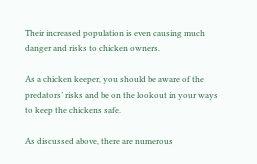Their increased population is even causing much danger and risks to chicken owners.

As a chicken keeper, you should be aware of the predators’ risks and be on the lookout in your ways to keep the chickens safe.

As discussed above, there are numerous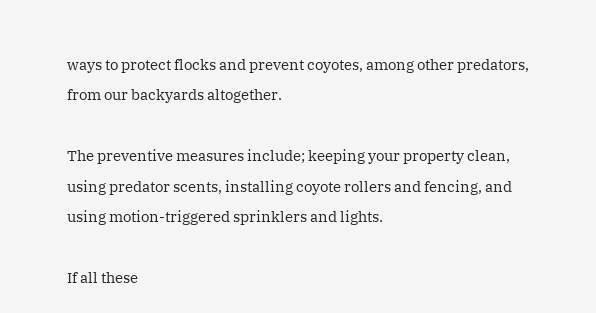ways to protect flocks and prevent coyotes, among other predators, from our backyards altogether.

The preventive measures include; keeping your property clean, using predator scents, installing coyote rollers and fencing, and using motion-triggered sprinklers and lights.

If all these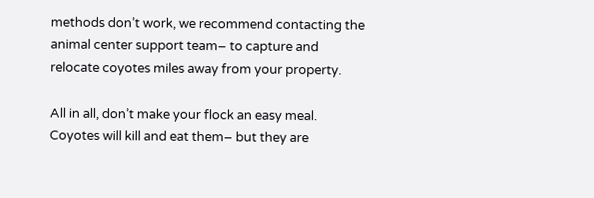methods don’t work, we recommend contacting the animal center support team– to capture and relocate coyotes miles away from your property.

All in all, don’t make your flock an easy meal. Coyotes will kill and eat them– but they are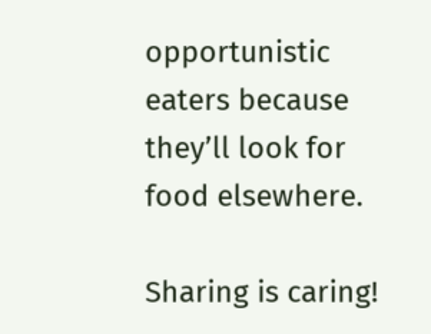opportunistic eaters because they’ll look for food elsewhere.

Sharing is caring!